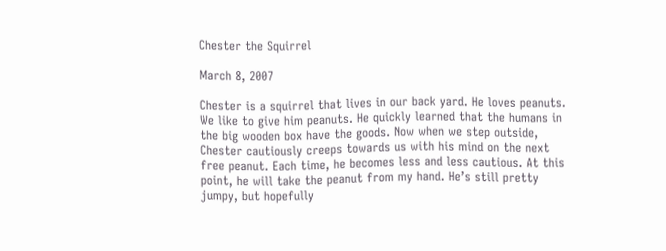Chester the Squirrel

March 8, 2007

Chester is a squirrel that lives in our back yard. He loves peanuts. We like to give him peanuts. He quickly learned that the humans in the big wooden box have the goods. Now when we step outside, Chester cautiously creeps towards us with his mind on the next free peanut. Each time, he becomes less and less cautious. At this point, he will take the peanut from my hand. He’s still pretty jumpy, but hopefully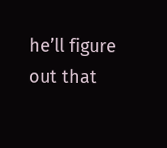he’ll figure out that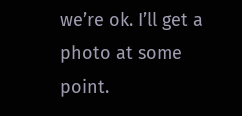we’re ok. I’ll get a photo at some point.